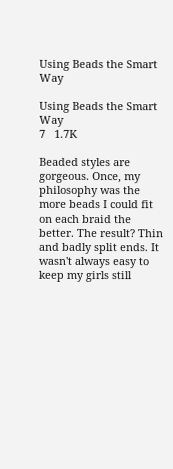Using Beads the Smart Way

Using Beads the Smart Way
7   1.7K

Beaded styles are gorgeous. Once, my philosophy was the more beads I could fit on each braid the better. The result? Thin and badly split ends. It wasn't always easy to keep my girls still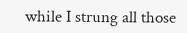while I strung all those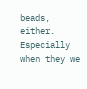beads, either. Especially when they we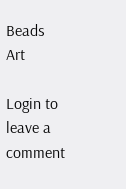Beads  Art

Login to leave a comment